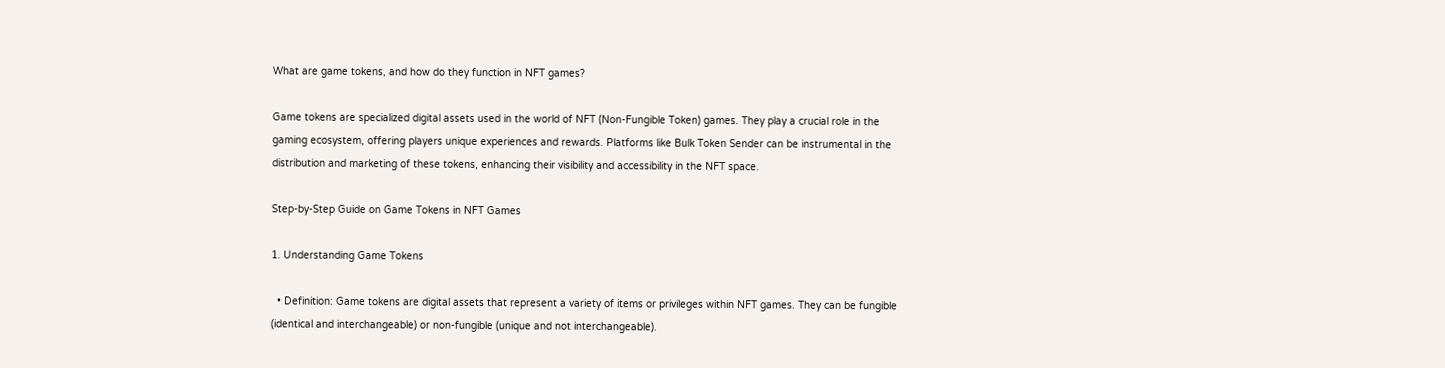What are game tokens, and how do they function in NFT games?

Game tokens are specialized digital assets used in the world of NFT (Non-Fungible Token) games. They play a crucial role in the gaming ecosystem, offering players unique experiences and rewards. Platforms like Bulk Token Sender can be instrumental in the distribution and marketing of these tokens, enhancing their visibility and accessibility in the NFT space.

Step-by-Step Guide on Game Tokens in NFT Games

1. Understanding Game Tokens

  • Definition: Game tokens are digital assets that represent a variety of items or privileges within NFT games. They can be fungible (identical and interchangeable) or non-fungible (unique and not interchangeable).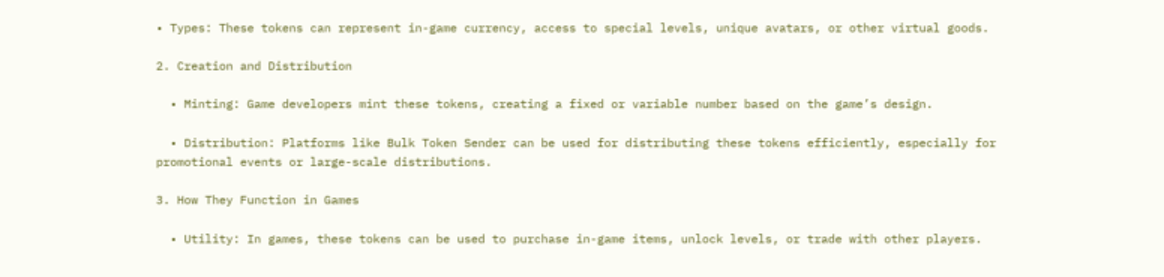• Types: These tokens can represent in-game currency, access to special levels, unique avatars, or other virtual goods.

2. Creation and Distribution

  • Minting: Game developers mint these tokens, creating a fixed or variable number based on the game’s design.

  • Distribution: Platforms like Bulk Token Sender can be used for distributing these tokens efficiently, especially for promotional events or large-scale distributions.

3. How They Function in Games

  • Utility: In games, these tokens can be used to purchase in-game items, unlock levels, or trade with other players.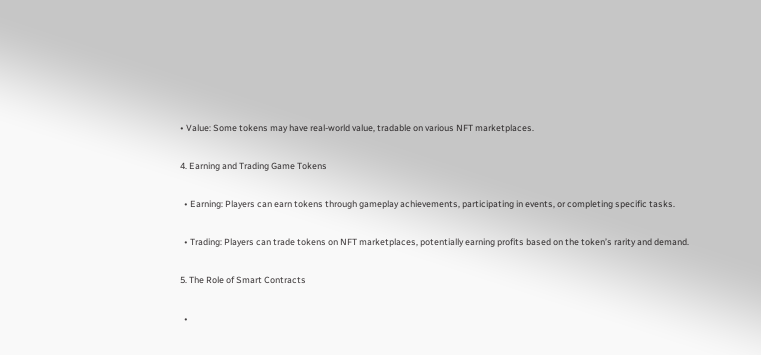• Value: Some tokens may have real-world value, tradable on various NFT marketplaces.

4. Earning and Trading Game Tokens

  • Earning: Players can earn tokens through gameplay achievements, participating in events, or completing specific tasks.

  • Trading: Players can trade tokens on NFT marketplaces, potentially earning profits based on the token’s rarity and demand.

5. The Role of Smart Contracts

  •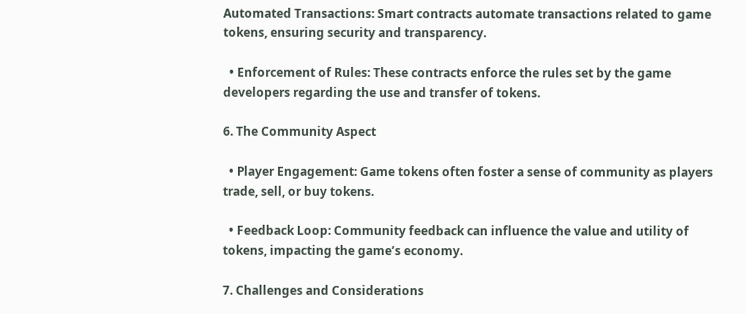Automated Transactions: Smart contracts automate transactions related to game tokens, ensuring security and transparency.

  • Enforcement of Rules: These contracts enforce the rules set by the game developers regarding the use and transfer of tokens.

6. The Community Aspect

  • Player Engagement: Game tokens often foster a sense of community as players trade, sell, or buy tokens.

  • Feedback Loop: Community feedback can influence the value and utility of tokens, impacting the game’s economy.

7. Challenges and Considerations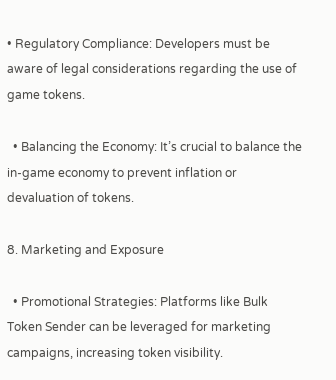• Regulatory Compliance: Developers must be aware of legal considerations regarding the use of game tokens.

  • Balancing the Economy: It’s crucial to balance the in-game economy to prevent inflation or devaluation of tokens.

8. Marketing and Exposure

  • Promotional Strategies: Platforms like Bulk Token Sender can be leveraged for marketing campaigns, increasing token visibility.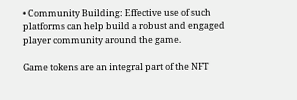• Community Building: Effective use of such platforms can help build a robust and engaged player community around the game.

Game tokens are an integral part of the NFT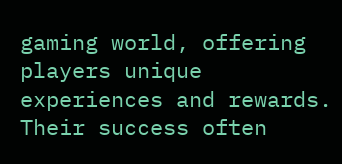gaming world, offering players unique experiences and rewards. Their success often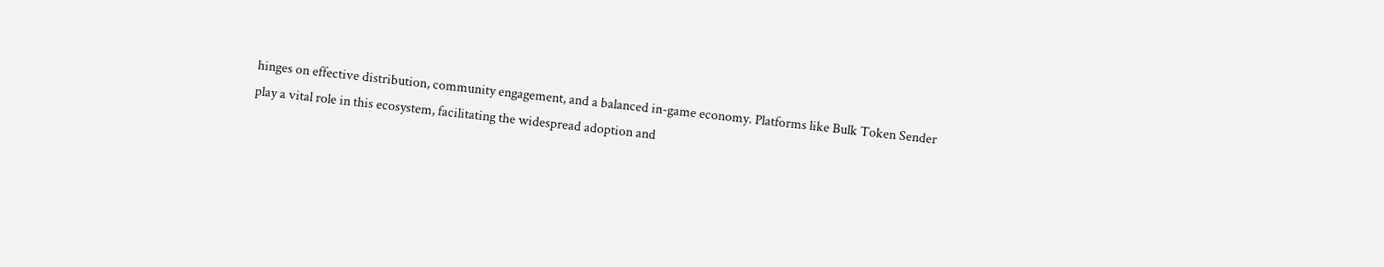hinges on effective distribution, community engagement, and a balanced in-game economy. Platforms like Bulk Token Sender play a vital role in this ecosystem, facilitating the widespread adoption and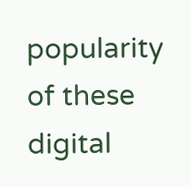popularity of these digital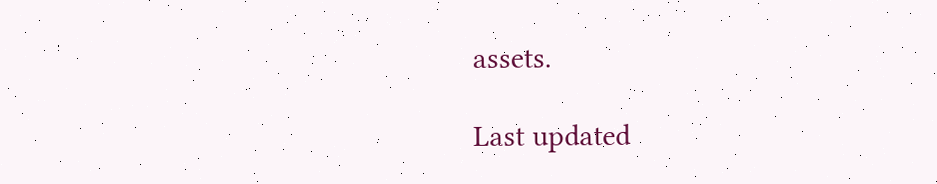assets.

Last updated